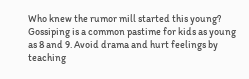Who knew the rumor mill started this young? Gossiping is a common pastime for kids as young as 8 and 9. Avoid drama and hurt feelings by teaching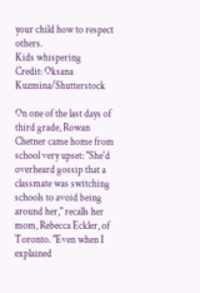your child how to respect others.
Kids whispering
Credit: Oksana Kuzmina/Shutterstock

On one of the last days of third grade, Rowan Chetner came home from school very upset: "She'd overheard gossip that a classmate was switching schools to avoid being around her," recalls her mom, Rebecca Eckler, of Toronto. "Even when I explained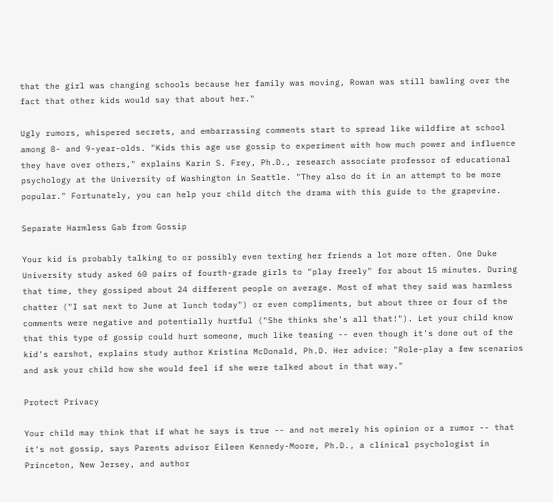that the girl was changing schools because her family was moving, Rowan was still bawling over the fact that other kids would say that about her."

Ugly rumors, whispered secrets, and embarrassing comments start to spread like wildfire at school among 8- and 9-year-olds. "Kids this age use gossip to experiment with how much power and influence they have over others," explains Karin S. Frey, Ph.D., research associate professor of educational psychology at the University of Washington in Seattle. "They also do it in an attempt to be more popular." Fortunately, you can help your child ditch the drama with this guide to the grapevine.

Separate Harmless Gab from Gossip

Your kid is probably talking to or possibly even texting her friends a lot more often. One Duke University study asked 60 pairs of fourth-grade girls to "play freely" for about 15 minutes. During that time, they gossiped about 24 different people on average. Most of what they said was harmless chatter ("I sat next to June at lunch today") or even compliments, but about three or four of the comments were negative and potentially hurtful ("She thinks she's all that!"). Let your child know that this type of gossip could hurt someone, much like teasing -- even though it's done out of the kid's earshot, explains study author Kristina McDonald, Ph.D. Her advice: "Role-play a few scenarios and ask your child how she would feel if she were talked about in that way."

Protect Privacy

Your child may think that if what he says is true -- and not merely his opinion or a rumor -- that it's not gossip, says Parents advisor Eileen Kennedy-Moore, Ph.D., a clinical psychologist in Princeton, New Jersey, and author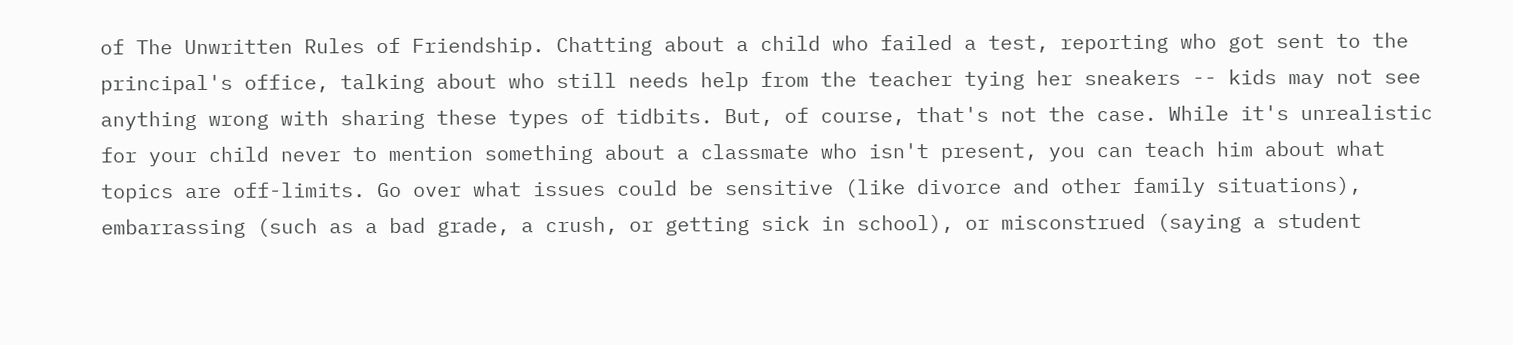of The Unwritten Rules of Friendship. Chatting about a child who failed a test, reporting who got sent to the principal's office, talking about who still needs help from the teacher tying her sneakers -- kids may not see anything wrong with sharing these types of tidbits. But, of course, that's not the case. While it's unrealistic for your child never to mention something about a classmate who isn't present, you can teach him about what topics are off-limits. Go over what issues could be sensitive (like divorce and other family situations), embarrassing (such as a bad grade, a crush, or getting sick in school), or misconstrued (saying a student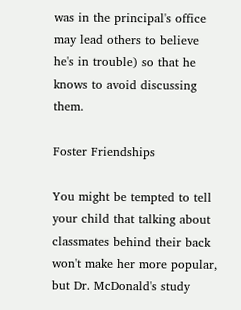was in the principal's office may lead others to believe he's in trouble) so that he knows to avoid discussing them.

Foster Friendships

You might be tempted to tell your child that talking about classmates behind their back won't make her more popular, but Dr. McDonald's study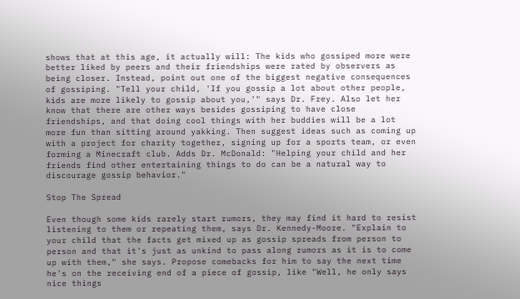shows that at this age, it actually will: The kids who gossiped more were better liked by peers and their friendships were rated by observers as being closer. Instead, point out one of the biggest negative consequences of gossiping. "Tell your child, 'If you gossip a lot about other people, kids are more likely to gossip about you,'" says Dr. Frey. Also let her know that there are other ways besides gossiping to have close friendships, and that doing cool things with her buddies will be a lot more fun than sitting around yakking. Then suggest ideas such as coming up with a project for charity together, signing up for a sports team, or even forming a Minecraft club. Adds Dr. McDonald: "Helping your child and her friends find other entertaining things to do can be a natural way to discourage gossip behavior."

Stop The Spread

Even though some kids rarely start rumors, they may find it hard to resist listening to them or repeating them, says Dr. Kennedy-Moore. "Explain to your child that the facts get mixed up as gossip spreads from person to person and that it's just as unkind to pass along rumors as it is to come up with them," she says. Propose comebacks for him to say the next time he's on the receiving end of a piece of gossip, like "Well, he only says nice things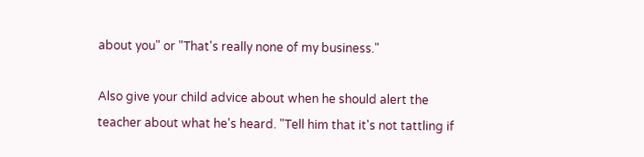about you" or "That's really none of my business."

Also give your child advice about when he should alert the teacher about what he's heard. "Tell him that it's not tattling if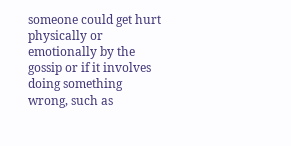someone could get hurt physically or emotionally by the gossip or if it involves doing something wrong, such as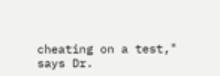cheating on a test," says Dr.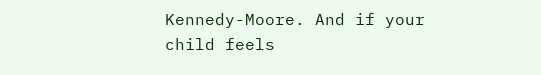Kennedy-Moore. And if your child feels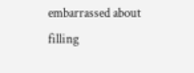embarrassed about filling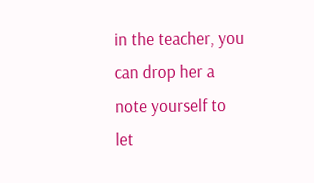in the teacher, you can drop her a note yourself to let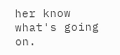her know what's going on.